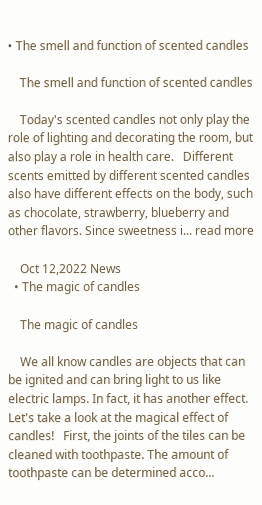• The smell and function of scented candles

    The smell and function of scented candles

    Today's scented candles not only play the role of lighting and decorating the room, but also play a role in health care.   Different scents emitted by different scented candles also have different effects on the body, such as chocolate, strawberry, blueberry and other flavors. Since sweetness i... read more

    Oct 12,2022 News
  • The magic of candles

    The magic of candles

    We all know candles are objects that can be ignited and can bring light to us like electric lamps. In fact, it has another effect. Let's take a look at the magical effect of candles!   First, the joints of the tiles can be cleaned with toothpaste. The amount of toothpaste can be determined acco...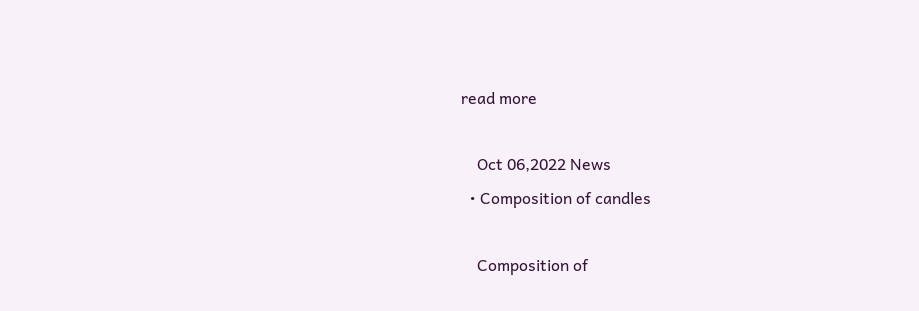read more

    Oct 06,2022 News
  • Composition of candles

    Composition of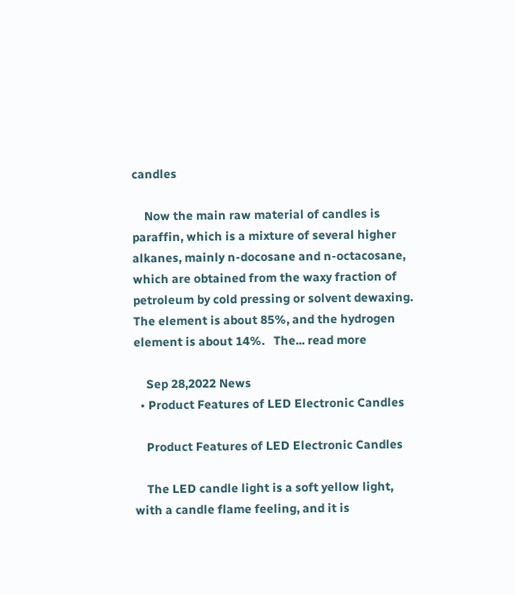candles

    Now the main raw material of candles is paraffin, which is a mixture of several higher alkanes, mainly n-docosane and n-octacosane, which are obtained from the waxy fraction of petroleum by cold pressing or solvent dewaxing. The element is about 85%, and the hydrogen element is about 14%.   The... read more

    Sep 28,2022 News
  • Product Features of LED Electronic Candles

    Product Features of LED Electronic Candles

    The LED candle light is a soft yellow light, with a candle flame feeling, and it is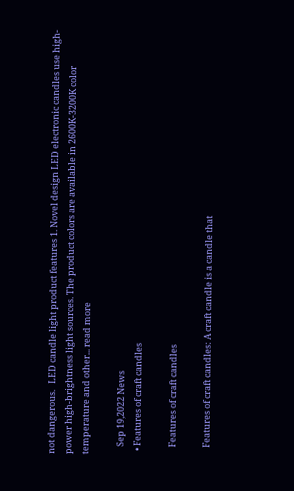not dangerous.   LED candle light product features 1. Novel design LED electronic candles use high-power high-brightness light sources. The product colors are available in 2600K-3200K color temperature and other... read more

    Sep 19,2022 News
  • Features of craft candles

    Features of craft candles

    Features of craft candles: A craft candle is a candle that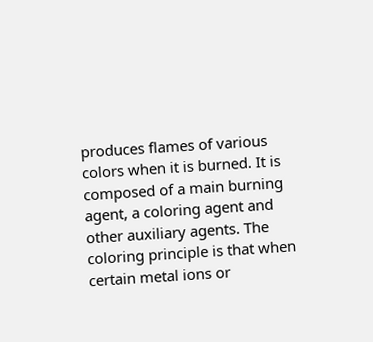produces flames of various colors when it is burned. It is composed of a main burning agent, a coloring agent and other auxiliary agents. The coloring principle is that when certain metal ions or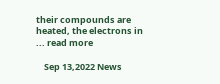their compounds are heated, the electrons in ... read more

    Sep 13,2022 News